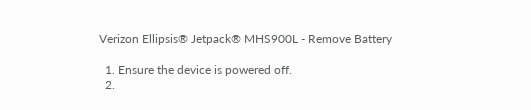Verizon Ellipsis® Jetpack® MHS900L - Remove Battery

  1. Ensure the device is powered off.
  2.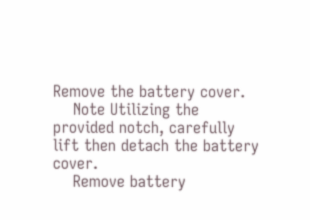Remove the battery cover.
    Note Utilizing the provided notch, carefully lift then detach the battery cover.
    Remove battery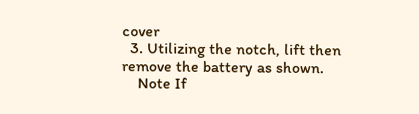cover
  3. Utilizing the notch, lift then remove the battery as shown.
    Note If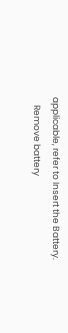applicable, refer to Insert the Battery.
    Remove battery